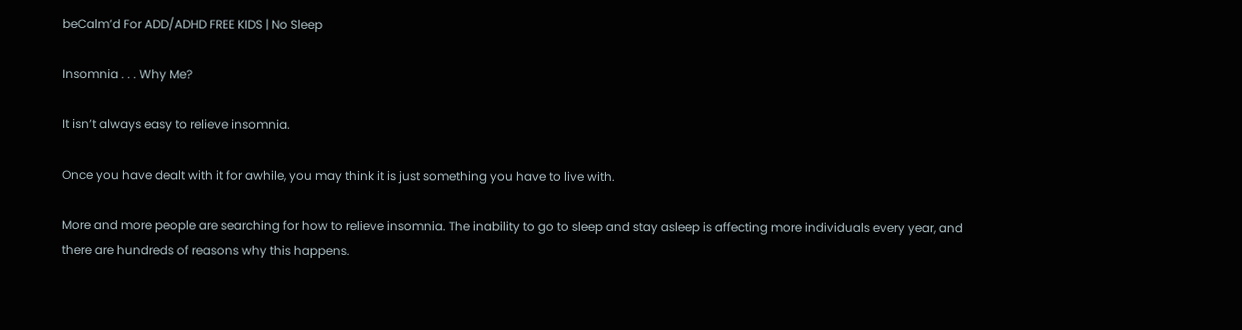beCalm’d For ADD/ADHD FREE KIDS | No Sleep

Insomnia . . . Why Me?

It isn’t always easy to relieve insomnia.

Once you have dealt with it for awhile, you may think it is just something you have to live with.

More and more people are searching for how to relieve insomnia. The inability to go to sleep and stay asleep is affecting more individuals every year, and there are hundreds of reasons why this happens.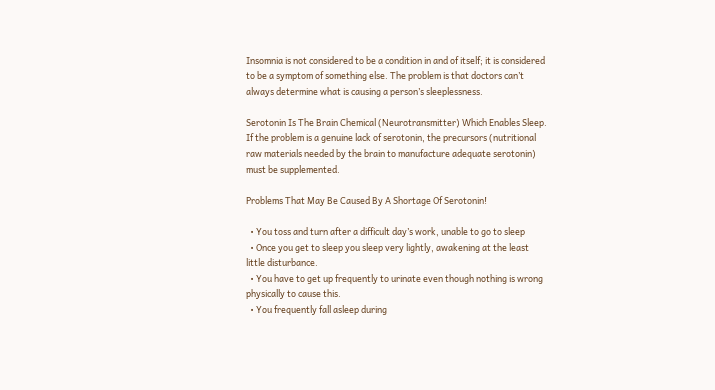Insomnia is not considered to be a condition in and of itself; it is considered to be a symptom of something else. The problem is that doctors can’t always determine what is causing a person’s sleeplessness.

Serotonin Is The Brain Chemical (Neurotransmitter) Which Enables Sleep.
If the problem is a genuine lack of serotonin, the precursors (nutritional raw materials needed by the brain to manufacture adequate serotonin) must be supplemented.

Problems That May Be Caused By A Shortage Of Serotonin!

  • You toss and turn after a difficult day’s work, unable to go to sleep
  • Once you get to sleep you sleep very lightly, awakening at the least little disturbance.
  • You have to get up frequently to urinate even though nothing is wrong physically to cause this.
  • You frequently fall asleep during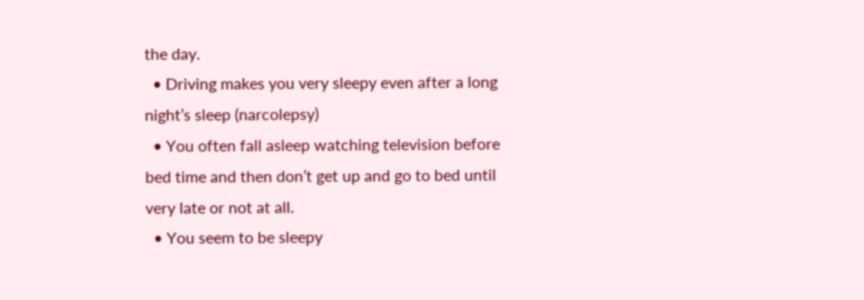the day.
  • Driving makes you very sleepy even after a long night’s sleep (narcolepsy)
  • You often fall asleep watching television before bed time and then don’t get up and go to bed until very late or not at all.
  • You seem to be sleepy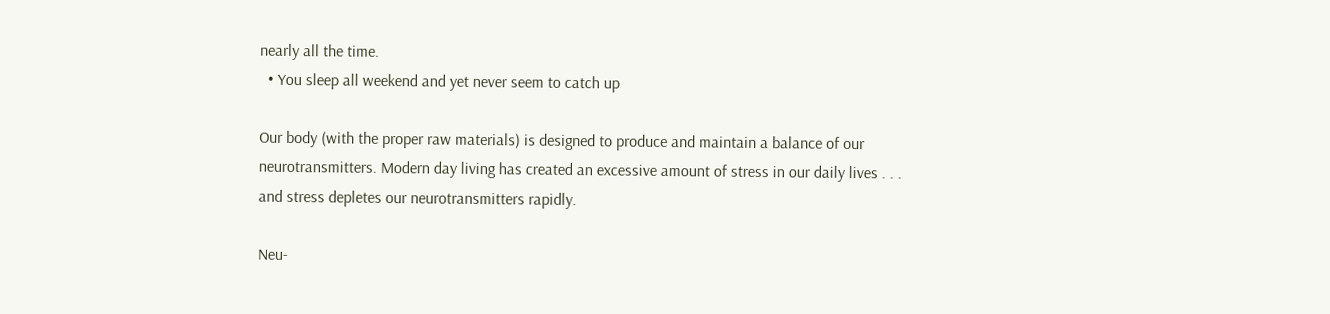nearly all the time.
  • You sleep all weekend and yet never seem to catch up

Our body (with the proper raw materials) is designed to produce and maintain a balance of our neurotransmitters. Modern day living has created an excessive amount of stress in our daily lives . . . and stress depletes our neurotransmitters rapidly.

Neu-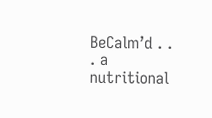BeCalm’d . . . a nutritional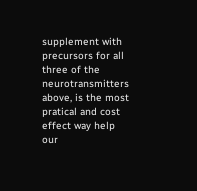supplement with precursors for all three of the neurotransmitters above, is the most pratical and cost effect way help our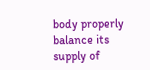body properly balance its supply of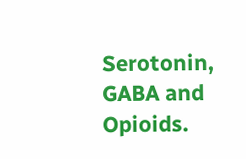Serotonin, GABA and Opioids.